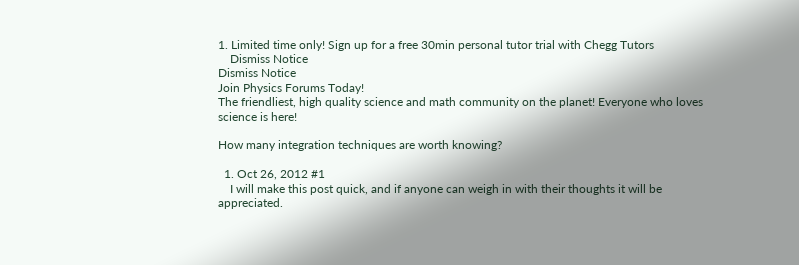1. Limited time only! Sign up for a free 30min personal tutor trial with Chegg Tutors
    Dismiss Notice
Dismiss Notice
Join Physics Forums Today!
The friendliest, high quality science and math community on the planet! Everyone who loves science is here!

How many integration techniques are worth knowing?

  1. Oct 26, 2012 #1
    I will make this post quick, and if anyone can weigh in with their thoughts it will be appreciated.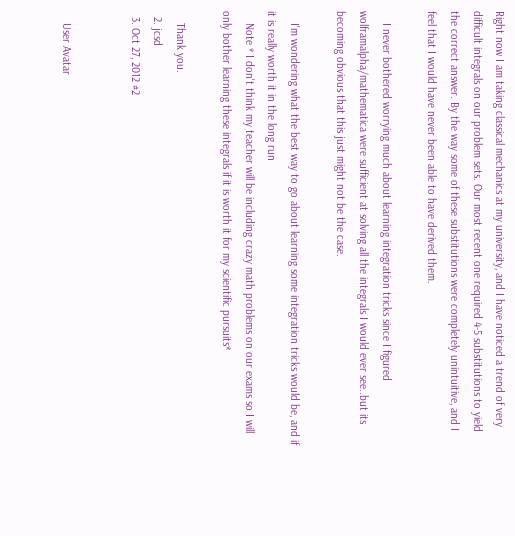Right now I am taking classical mechanics at my university, and I have noticed a trend of very difficult integrals on our problem sets. Our most recent one required 4-5 substitutions to yield the correct answer. By the way some of these substitutions were completely unintuitive, and I feel that I would have never been able to have derived them.

    I never bothered worrying much about learning integration tricks since I figured wolframalpha/mathematica were sufficient at solving all the integrals I would ever see..but its becoming obvious that this just might not be the case.

    I'm wondering what the best way to go about learning some integration tricks would be, and if it is really worth it in the long run
    Note * I don't think my teacher will be including crazy math problems on our exams so I will only bother learning these integrals if it is worth it for my scientific pursuits*

    Thank you.
  2. jcsd
  3. Oct 27, 2012 #2


    User Avatar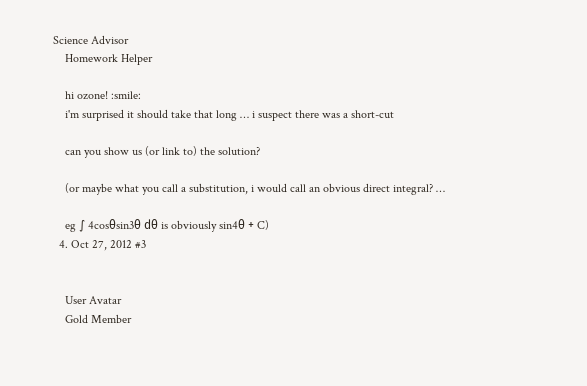Science Advisor
    Homework Helper

    hi ozone! :smile:
    i'm surprised it should take that long … i suspect there was a short-cut

    can you show us (or link to) the solution?

    (or maybe what you call a substitution, i would call an obvious direct integral? …

    eg ∫ 4cosθsin3θ dθ is obviously sin4θ + C)
  4. Oct 27, 2012 #3


    User Avatar
    Gold Member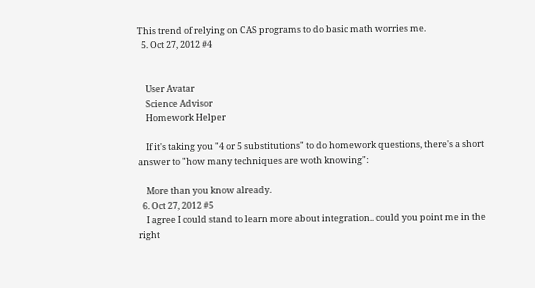This trend of relying on CAS programs to do basic math worries me.
  5. Oct 27, 2012 #4


    User Avatar
    Science Advisor
    Homework Helper

    If it's taking you "4 or 5 substitutions" to do homework questions, there's a short answer to "how many techniques are woth knowing":

    More than you know already.
  6. Oct 27, 2012 #5
    I agree I could stand to learn more about integration.. could you point me in the right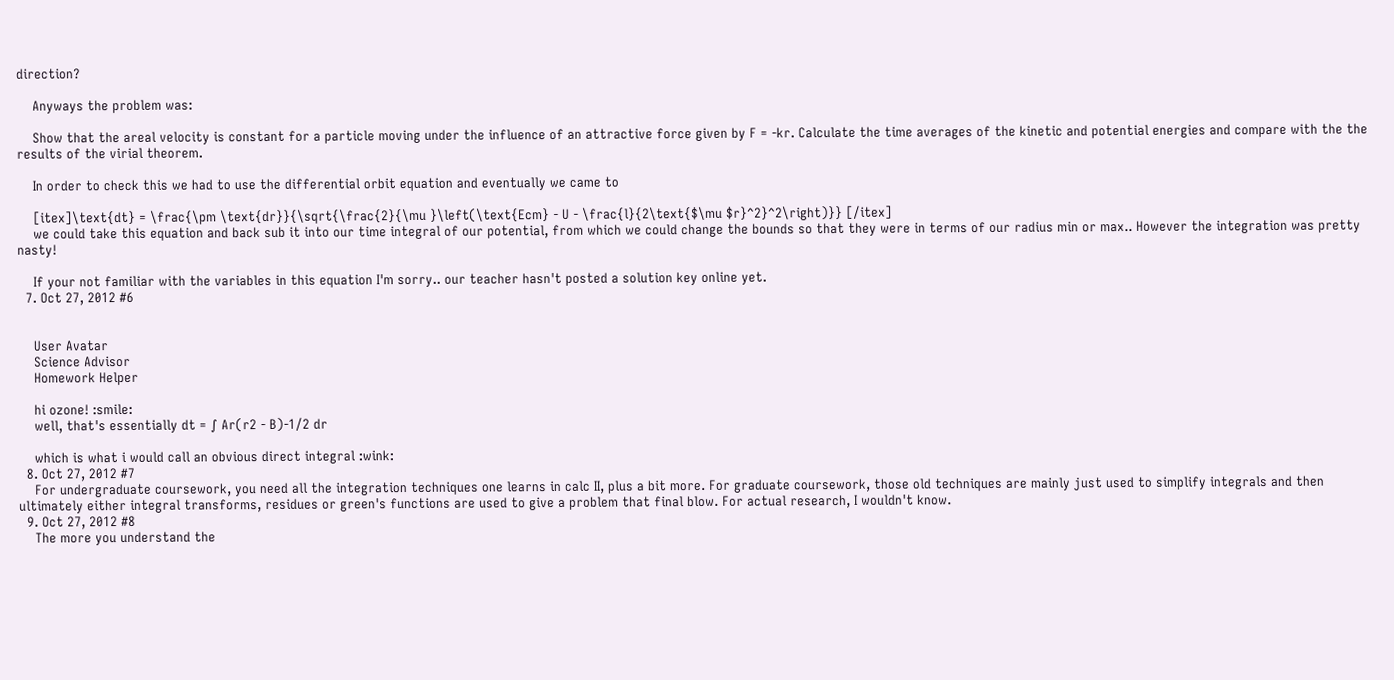direction?

    Anyways the problem was:

    Show that the areal velocity is constant for a particle moving under the influence of an attractive force given by F = -kr. Calculate the time averages of the kinetic and potential energies and compare with the the results of the virial theorem.

    In order to check this we had to use the differential orbit equation and eventually we came to

    [itex]\text{dt} = \frac{\pm \text{dr}}{\sqrt{\frac{2}{\mu }\left(\text{Ecm} - U - \frac{l}{2\text{$\mu $r}^2}^2\right)}} [/itex]
    we could take this equation and back sub it into our time integral of our potential, from which we could change the bounds so that they were in terms of our radius min or max.. However the integration was pretty nasty!

    If your not familiar with the variables in this equation I'm sorry.. our teacher hasn't posted a solution key online yet.
  7. Oct 27, 2012 #6


    User Avatar
    Science Advisor
    Homework Helper

    hi ozone! :smile:
    well, that's essentially dt = ∫ Ar(r2 - B)-1/2 dr

    which is what i would call an obvious direct integral :wink:
  8. Oct 27, 2012 #7
    For undergraduate coursework, you need all the integration techniques one learns in calc II, plus a bit more. For graduate coursework, those old techniques are mainly just used to simplify integrals and then ultimately either integral transforms, residues or green's functions are used to give a problem that final blow. For actual research, I wouldn't know.
  9. Oct 27, 2012 #8
    The more you understand the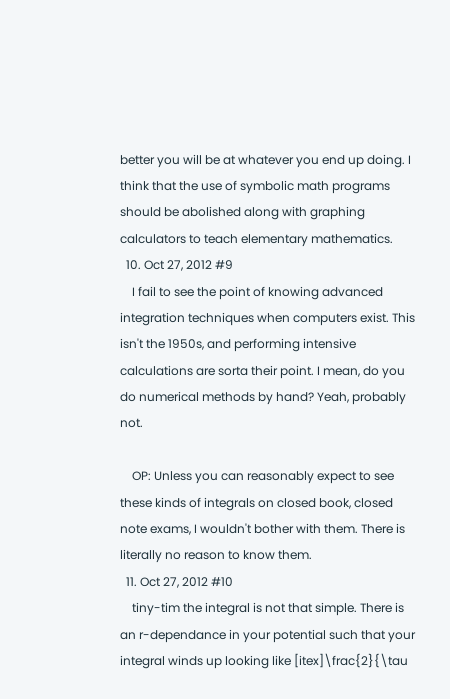better you will be at whatever you end up doing. I think that the use of symbolic math programs should be abolished along with graphing calculators to teach elementary mathematics.
  10. Oct 27, 2012 #9
    I fail to see the point of knowing advanced integration techniques when computers exist. This isn't the 1950s, and performing intensive calculations are sorta their point. I mean, do you do numerical methods by hand? Yeah, probably not.

    OP: Unless you can reasonably expect to see these kinds of integrals on closed book, closed note exams, I wouldn't bother with them. There is literally no reason to know them.
  11. Oct 27, 2012 #10
    tiny-tim the integral is not that simple. There is an r-dependance in your potential such that your integral winds up looking like [itex]\frac{2}{\tau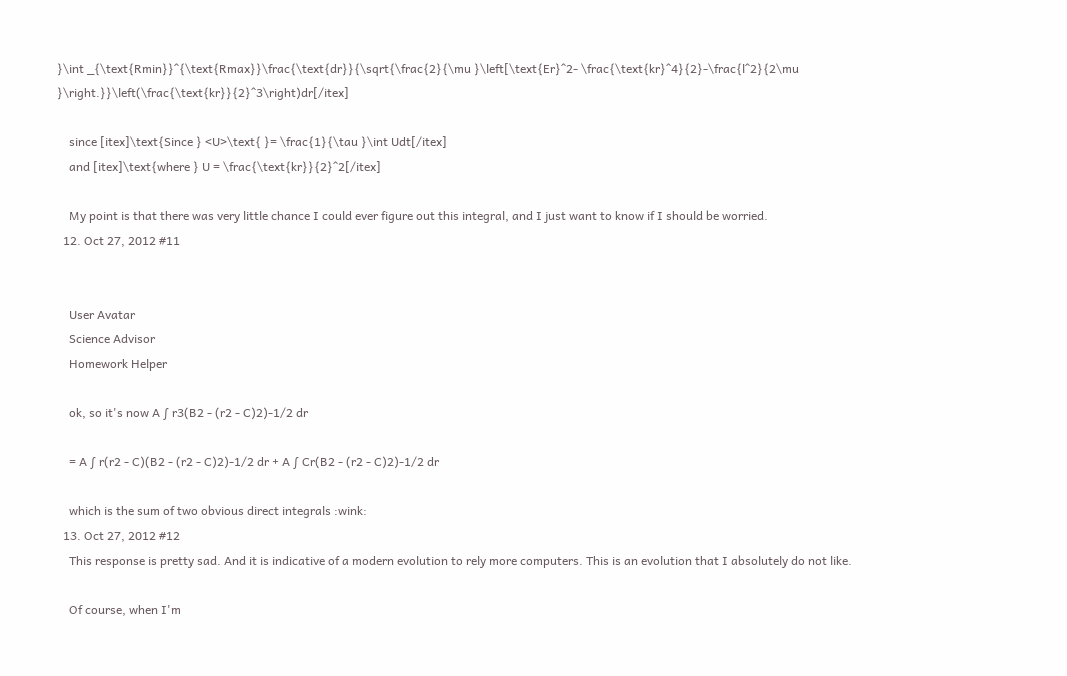}\int _{\text{Rmin}}^{\text{Rmax}}\frac{\text{dr}}{\sqrt{\frac{2}{\mu }\left[\text{Er}^2- \frac{\text{kr}^4}{2}-\frac{l^2}{2\mu }\right.}}\left(\frac{\text{kr}}{2}^3\right)dr[/itex]

    since [itex]\text{Since } <U>\text{ }= \frac{1}{\tau }\int Udt[/itex]
    and [itex]\text{where } U = \frac{\text{kr}}{2}^2[/itex]

    My point is that there was very little chance I could ever figure out this integral, and I just want to know if I should be worried.
  12. Oct 27, 2012 #11


    User Avatar
    Science Advisor
    Homework Helper

    ok, so it's now A ∫ r3(B2 - (r2 - C)2)-1/2 dr

    = A ∫ r(r2 - C)(B2 - (r2 - C)2)-1/2 dr + A ∫ Cr(B2 - (r2 - C)2)-1/2 dr

    which is the sum of two obvious direct integrals :wink:
  13. Oct 27, 2012 #12
    This response is pretty sad. And it is indicative of a modern evolution to rely more computers. This is an evolution that I absolutely do not like.

    Of course, when I'm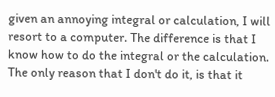given an annoying integral or calculation, I will resort to a computer. The difference is that I know how to do the integral or the calculation. The only reason that I don't do it, is that it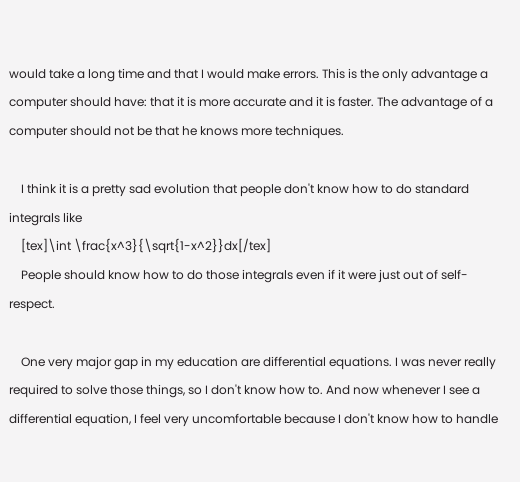would take a long time and that I would make errors. This is the only advantage a computer should have: that it is more accurate and it is faster. The advantage of a computer should not be that he knows more techniques.

    I think it is a pretty sad evolution that people don't know how to do standard integrals like
    [tex]\int \frac{x^3}{\sqrt{1-x^2}}dx[/tex]
    People should know how to do those integrals even if it were just out of self-respect.

    One very major gap in my education are differential equations. I was never really required to solve those things, so I don't know how to. And now whenever I see a differential equation, I feel very uncomfortable because I don't know how to handle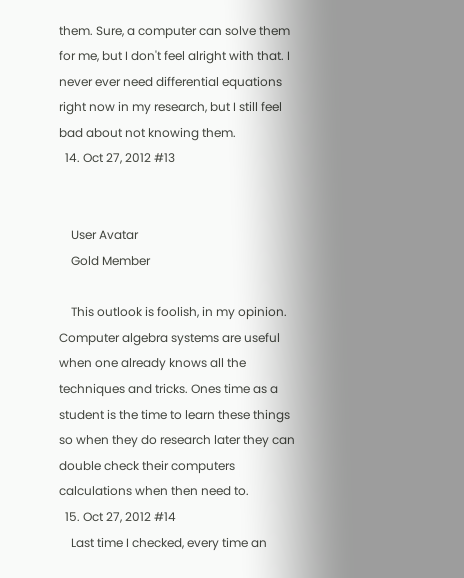them. Sure, a computer can solve them for me, but I don't feel alright with that. I never ever need differential equations right now in my research, but I still feel bad about not knowing them.
  14. Oct 27, 2012 #13


    User Avatar
    Gold Member

    This outlook is foolish, in my opinion. Computer algebra systems are useful when one already knows all the techniques and tricks. Ones time as a student is the time to learn these things so when they do research later they can double check their computers calculations when then need to.
  15. Oct 27, 2012 #14
    Last time I checked, every time an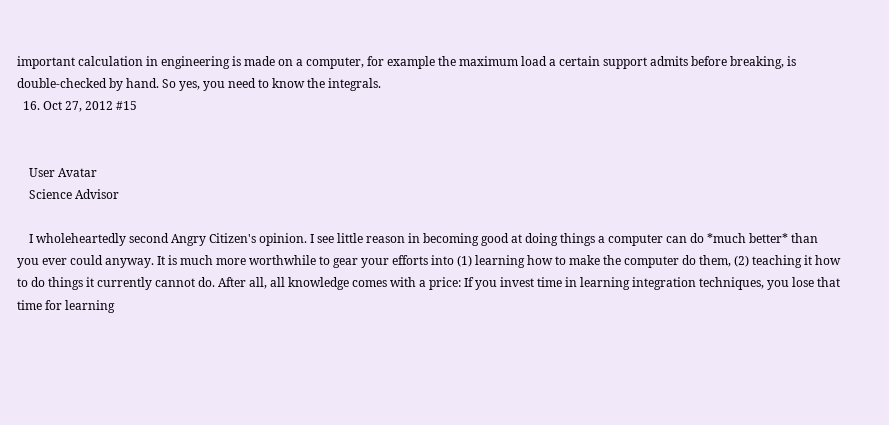important calculation in engineering is made on a computer, for example the maximum load a certain support admits before breaking, is double-checked by hand. So yes, you need to know the integrals.
  16. Oct 27, 2012 #15


    User Avatar
    Science Advisor

    I wholeheartedly second Angry Citizen's opinion. I see little reason in becoming good at doing things a computer can do *much better* than you ever could anyway. It is much more worthwhile to gear your efforts into (1) learning how to make the computer do them, (2) teaching it how to do things it currently cannot do. After all, all knowledge comes with a price: If you invest time in learning integration techniques, you lose that time for learning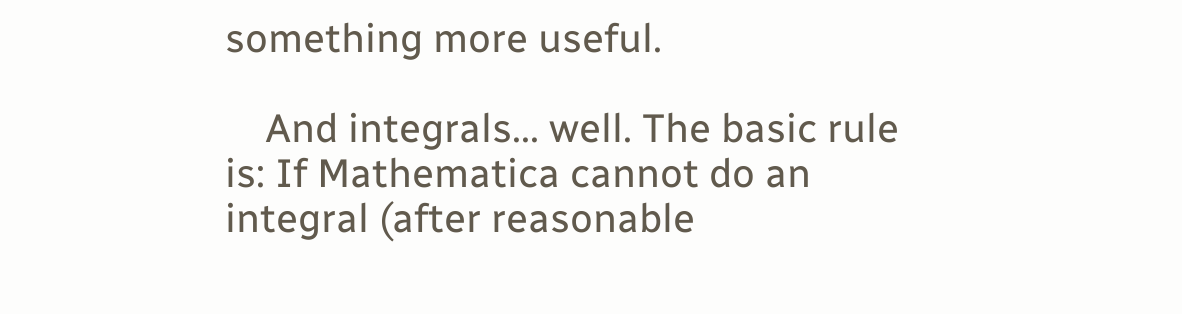something more useful.

    And integrals... well. The basic rule is: If Mathematica cannot do an integral (after reasonable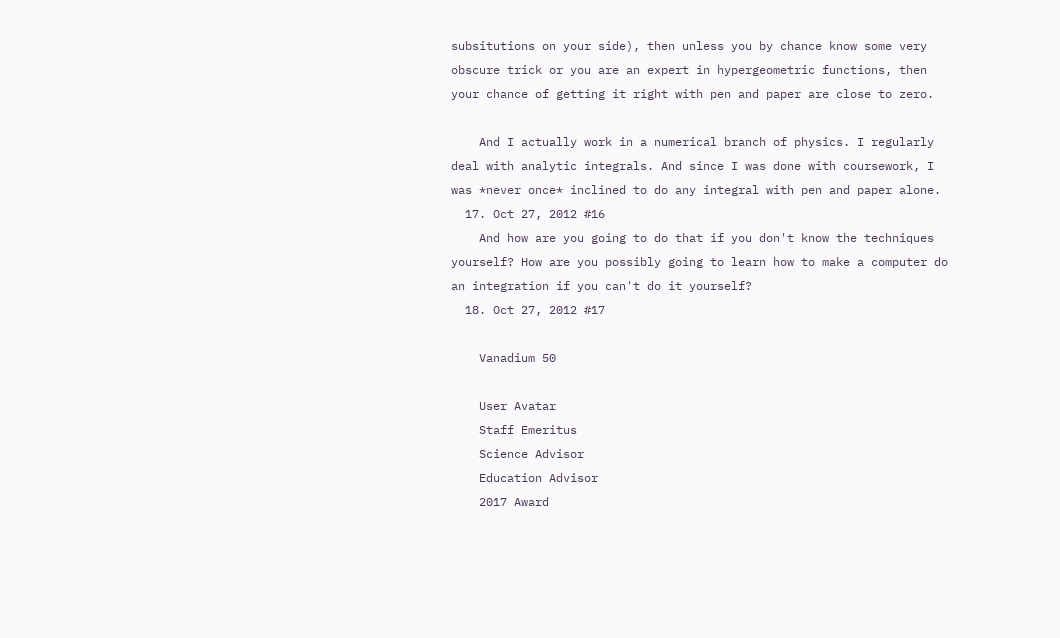subsitutions on your side), then unless you by chance know some very obscure trick or you are an expert in hypergeometric functions, then your chance of getting it right with pen and paper are close to zero.

    And I actually work in a numerical branch of physics. I regularly deal with analytic integrals. And since I was done with coursework, I was *never once* inclined to do any integral with pen and paper alone.
  17. Oct 27, 2012 #16
    And how are you going to do that if you don't know the techniques yourself? How are you possibly going to learn how to make a computer do an integration if you can't do it yourself?
  18. Oct 27, 2012 #17

    Vanadium 50

    User Avatar
    Staff Emeritus
    Science Advisor
    Education Advisor
    2017 Award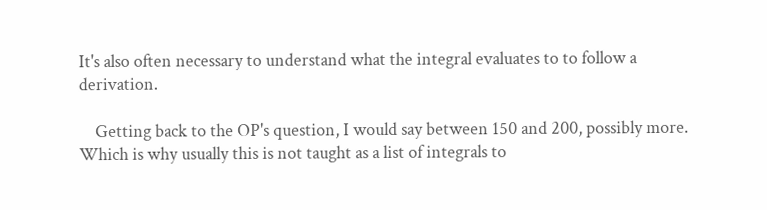It's also often necessary to understand what the integral evaluates to to follow a derivation.

    Getting back to the OP's question, I would say between 150 and 200, possibly more. Which is why usually this is not taught as a list of integrals to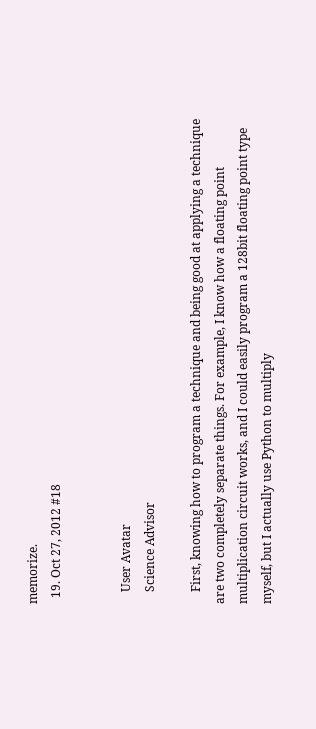memorize.
  19. Oct 27, 2012 #18


    User Avatar
    Science Advisor

    First, knowing how to program a technique and being good at applying a technique are two completely separate things. For example, I know how a floating point multiplication circuit works, and I could easily program a 128bit floating point type myself, but I actually use Python to multiply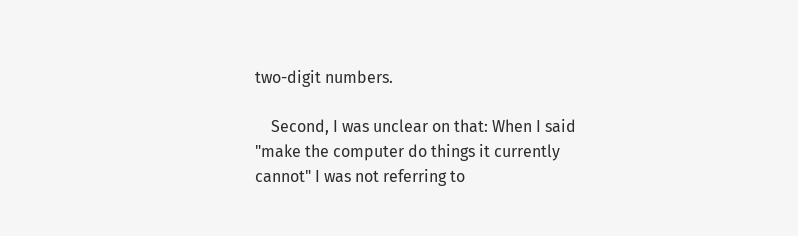two-digit numbers.

    Second, I was unclear on that: When I said "make the computer do things it currently cannot" I was not referring to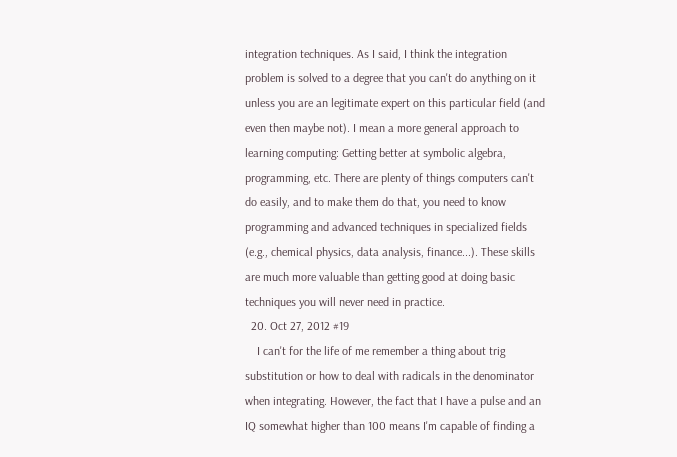integration techniques. As I said, I think the integration problem is solved to a degree that you can't do anything on it unless you are an legitimate expert on this particular field (and even then maybe not). I mean a more general approach to learning computing: Getting better at symbolic algebra, programming, etc. There are plenty of things computers can't do easily, and to make them do that, you need to know programming and advanced techniques in specialized fields (e.g., chemical physics, data analysis, finance...). These skills are much more valuable than getting good at doing basic techniques you will never need in practice.
  20. Oct 27, 2012 #19
    I can't for the life of me remember a thing about trig substitution or how to deal with radicals in the denominator when integrating. However, the fact that I have a pulse and an IQ somewhat higher than 100 means I'm capable of finding a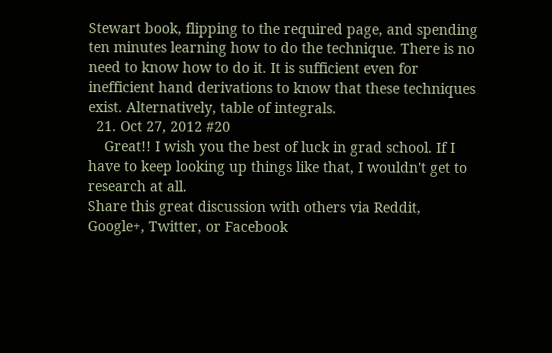Stewart book, flipping to the required page, and spending ten minutes learning how to do the technique. There is no need to know how to do it. It is sufficient even for inefficient hand derivations to know that these techniques exist. Alternatively, table of integrals.
  21. Oct 27, 2012 #20
    Great!! I wish you the best of luck in grad school. If I have to keep looking up things like that, I wouldn't get to research at all.
Share this great discussion with others via Reddit, Google+, Twitter, or Facebook